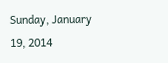Sunday, January 19, 2014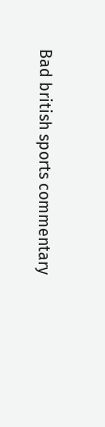Bad british sports commentary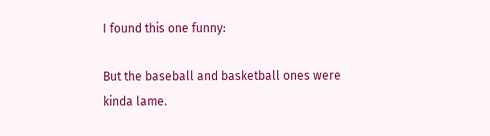I found this one funny:

But the baseball and basketball ones were kinda lame.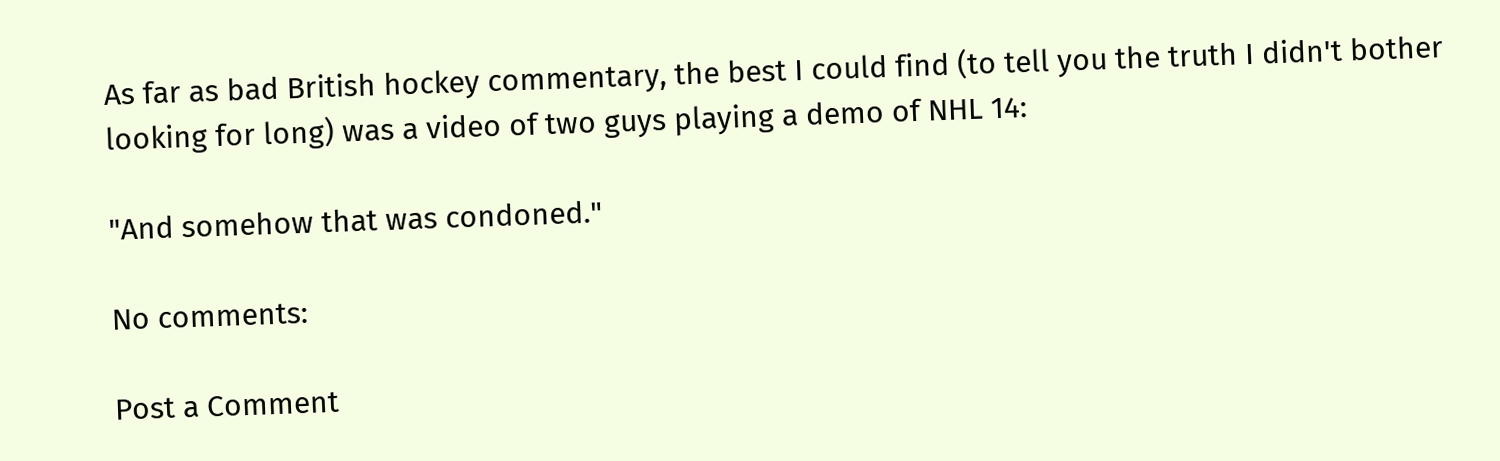As far as bad British hockey commentary, the best I could find (to tell you the truth I didn't bother looking for long) was a video of two guys playing a demo of NHL 14:

"And somehow that was condoned."

No comments:

Post a Comment